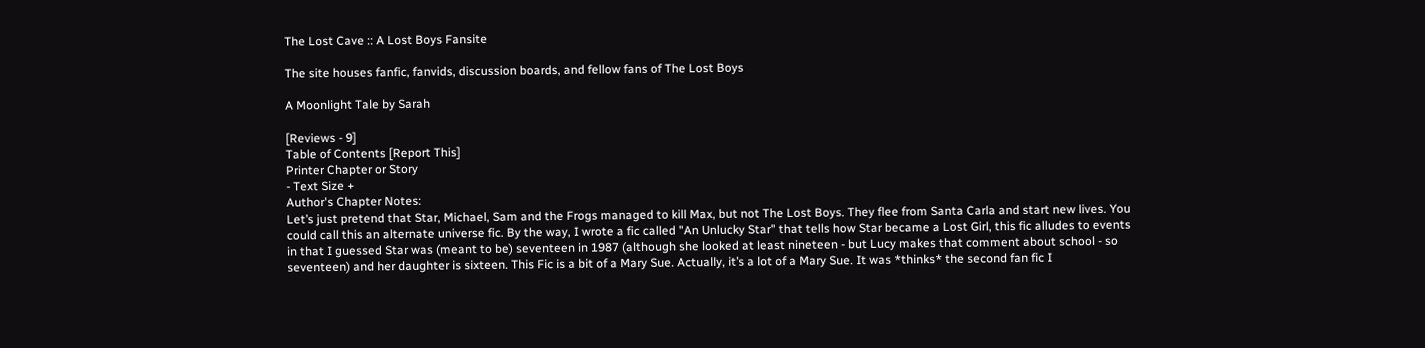The Lost Cave :: A Lost Boys Fansite

The site houses fanfic, fanvids, discussion boards, and fellow fans of The Lost Boys

A Moonlight Tale by Sarah

[Reviews - 9]
Table of Contents [Report This]
Printer Chapter or Story
- Text Size +
Author's Chapter Notes:
Let’s just pretend that Star, Michael, Sam and the Frogs managed to kill Max, but not The Lost Boys. They flee from Santa Carla and start new lives. You could call this an alternate universe fic. By the way, I wrote a fic called "An Unlucky Star" that tells how Star became a Lost Girl, this fic alludes to events in that I guessed Star was (meant to be) seventeen in 1987 (although she looked at least nineteen - but Lucy makes that comment about school - so seventeen) and her daughter is sixteen. This Fic is a bit of a Mary Sue. Actually, it’s a lot of a Mary Sue. It was *thinks* the second fan fic I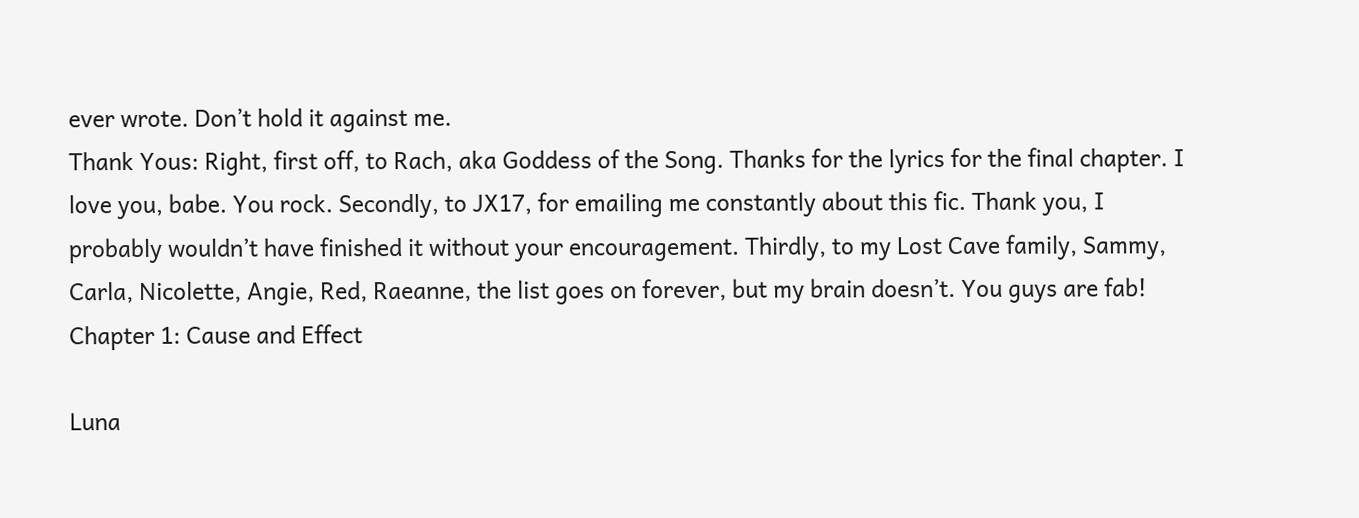ever wrote. Don’t hold it against me.
Thank Yous: Right, first off, to Rach, aka Goddess of the Song. Thanks for the lyrics for the final chapter. I love you, babe. You rock. Secondly, to JX17, for emailing me constantly about this fic. Thank you, I probably wouldn’t have finished it without your encouragement. Thirdly, to my Lost Cave family, Sammy, Carla, Nicolette, Angie, Red, Raeanne, the list goes on forever, but my brain doesn’t. You guys are fab!
Chapter 1: Cause and Effect

Luna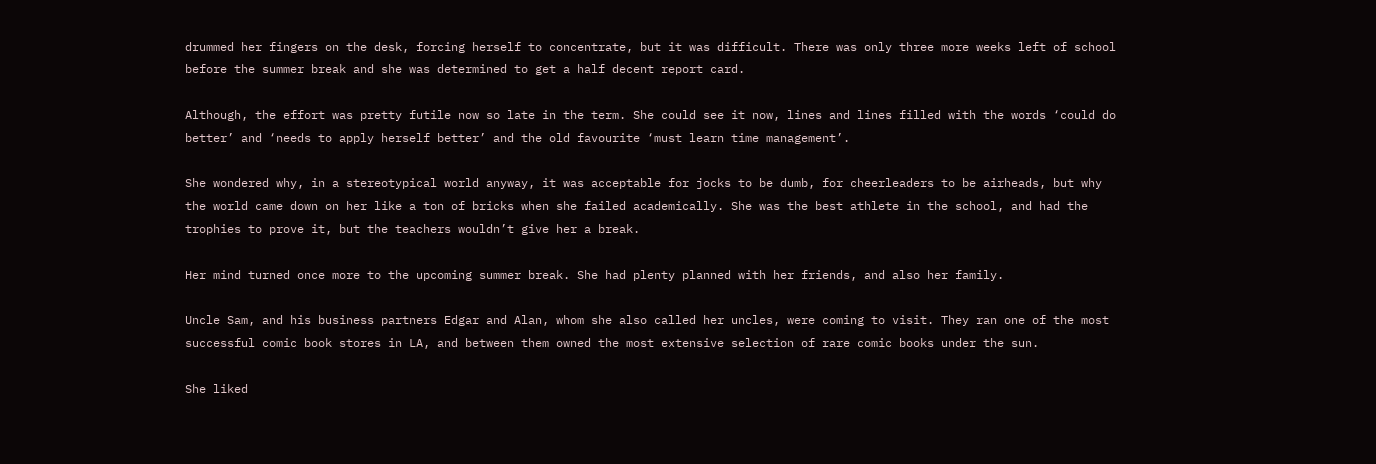drummed her fingers on the desk, forcing herself to concentrate, but it was difficult. There was only three more weeks left of school before the summer break and she was determined to get a half decent report card.

Although, the effort was pretty futile now so late in the term. She could see it now, lines and lines filled with the words ‘could do better’ and ‘needs to apply herself better’ and the old favourite ‘must learn time management’.

She wondered why, in a stereotypical world anyway, it was acceptable for jocks to be dumb, for cheerleaders to be airheads, but why the world came down on her like a ton of bricks when she failed academically. She was the best athlete in the school, and had the trophies to prove it, but the teachers wouldn’t give her a break.

Her mind turned once more to the upcoming summer break. She had plenty planned with her friends, and also her family.

Uncle Sam, and his business partners Edgar and Alan, whom she also called her uncles, were coming to visit. They ran one of the most successful comic book stores in LA, and between them owned the most extensive selection of rare comic books under the sun.

She liked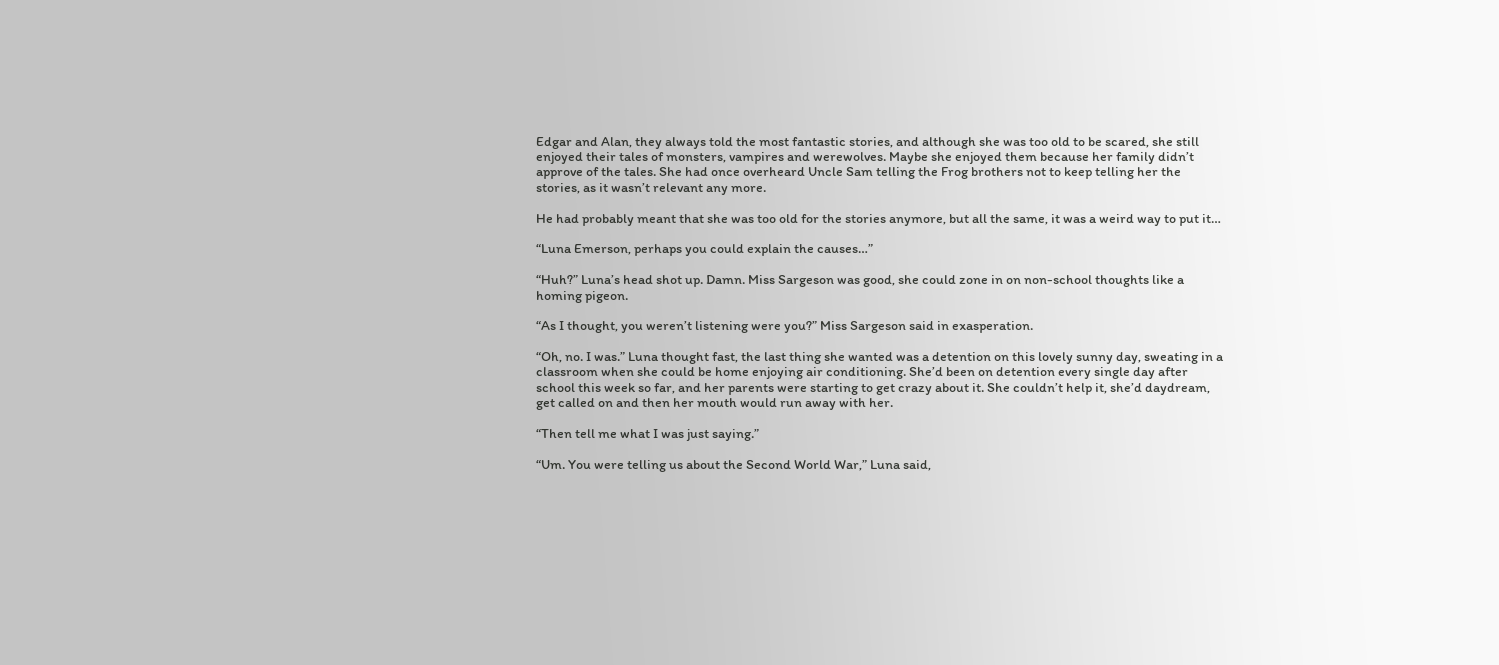Edgar and Alan, they always told the most fantastic stories, and although she was too old to be scared, she still enjoyed their tales of monsters, vampires and werewolves. Maybe she enjoyed them because her family didn’t approve of the tales. She had once overheard Uncle Sam telling the Frog brothers not to keep telling her the stories, as it wasn’t relevant any more.

He had probably meant that she was too old for the stories anymore, but all the same, it was a weird way to put it…

“Luna Emerson, perhaps you could explain the causes…”

“Huh?” Luna’s head shot up. Damn. Miss Sargeson was good, she could zone in on non-school thoughts like a homing pigeon.

“As I thought, you weren’t listening were you?” Miss Sargeson said in exasperation.

“Oh, no. I was.” Luna thought fast, the last thing she wanted was a detention on this lovely sunny day, sweating in a classroom when she could be home enjoying air conditioning. She’d been on detention every single day after school this week so far, and her parents were starting to get crazy about it. She couldn’t help it, she’d daydream, get called on and then her mouth would run away with her.

“Then tell me what I was just saying.”

“Um. You were telling us about the Second World War,” Luna said,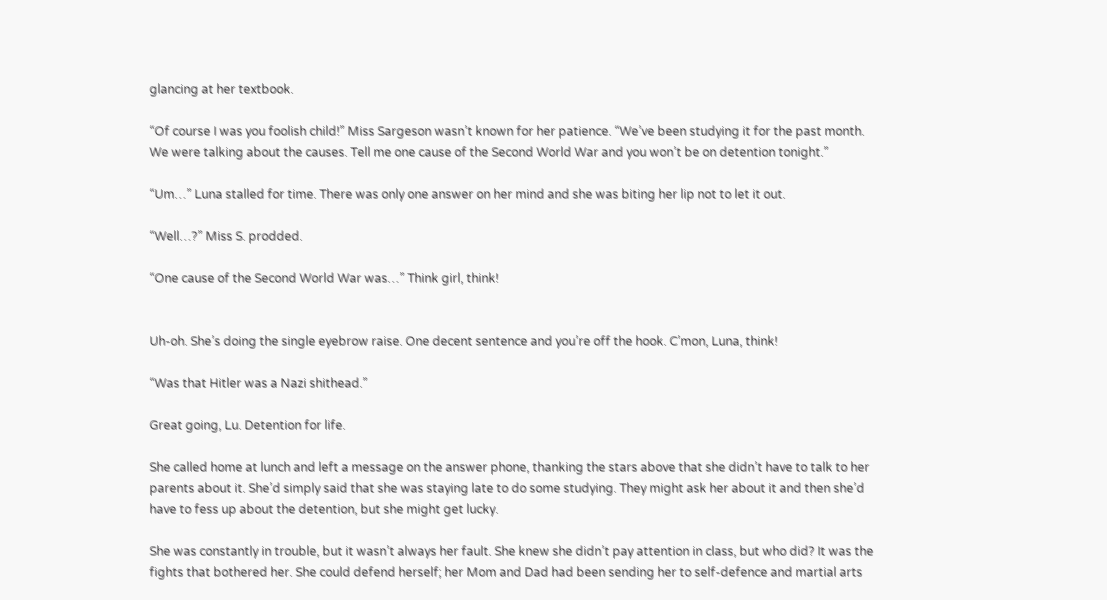glancing at her textbook.

“Of course I was you foolish child!” Miss Sargeson wasn’t known for her patience. “We’ve been studying it for the past month. We were talking about the causes. Tell me one cause of the Second World War and you won’t be on detention tonight.”

“Um…” Luna stalled for time. There was only one answer on her mind and she was biting her lip not to let it out.

“Well…?” Miss S. prodded.

“One cause of the Second World War was…” Think girl, think!


Uh-oh. She’s doing the single eyebrow raise. One decent sentence and you’re off the hook. C’mon, Luna, think!

“Was that Hitler was a Nazi shithead.”

Great going, Lu. Detention for life.

She called home at lunch and left a message on the answer phone, thanking the stars above that she didn’t have to talk to her parents about it. She’d simply said that she was staying late to do some studying. They might ask her about it and then she’d have to fess up about the detention, but she might get lucky.

She was constantly in trouble, but it wasn’t always her fault. She knew she didn’t pay attention in class, but who did? It was the fights that bothered her. She could defend herself; her Mom and Dad had been sending her to self-defence and martial arts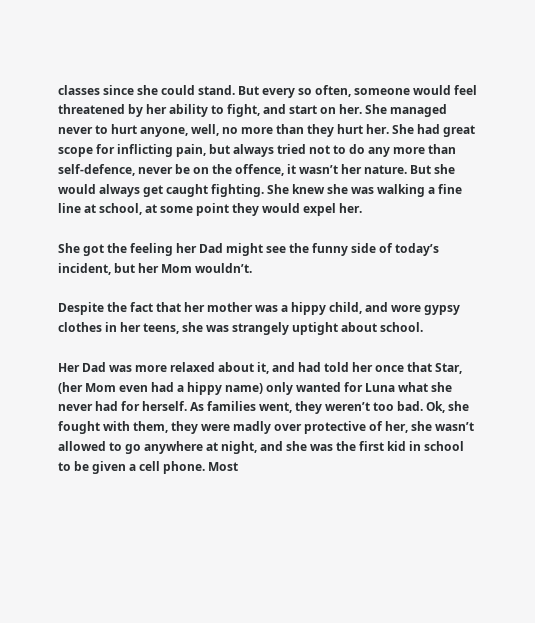classes since she could stand. But every so often, someone would feel threatened by her ability to fight, and start on her. She managed never to hurt anyone, well, no more than they hurt her. She had great scope for inflicting pain, but always tried not to do any more than self-defence, never be on the offence, it wasn’t her nature. But she would always get caught fighting. She knew she was walking a fine line at school, at some point they would expel her.

She got the feeling her Dad might see the funny side of today’s incident, but her Mom wouldn’t.

Despite the fact that her mother was a hippy child, and wore gypsy clothes in her teens, she was strangely uptight about school.

Her Dad was more relaxed about it, and had told her once that Star, (her Mom even had a hippy name) only wanted for Luna what she never had for herself. As families went, they weren’t too bad. Ok, she fought with them, they were madly over protective of her, she wasn’t allowed to go anywhere at night, and she was the first kid in school to be given a cell phone. Most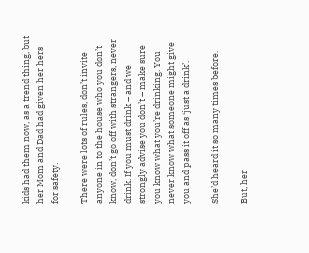kids had them now, as a trend thing, but her Mom and Dad had given her hers for safety.

There were lots of rules, don’t invite anyone in to the house who you don’t know, don’t go off with strangers, never drink. If you must drink – and we strongly advise you don’t – make sure you know what you’re drinking. You never know what someone might give you and pass it off as ‘just a drink’.

She’d heard it so many times before.

But, her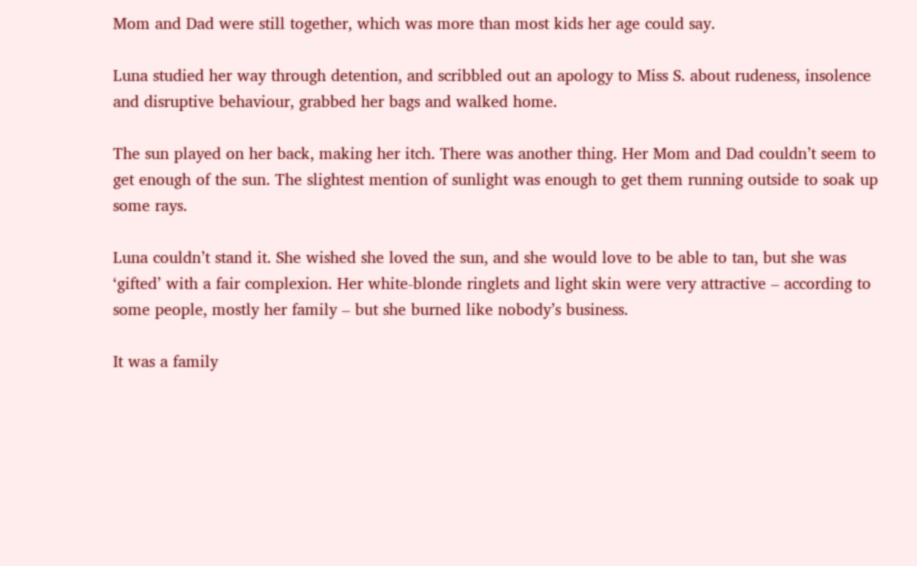Mom and Dad were still together, which was more than most kids her age could say.

Luna studied her way through detention, and scribbled out an apology to Miss S. about rudeness, insolence and disruptive behaviour, grabbed her bags and walked home.

The sun played on her back, making her itch. There was another thing. Her Mom and Dad couldn’t seem to get enough of the sun. The slightest mention of sunlight was enough to get them running outside to soak up some rays.

Luna couldn’t stand it. She wished she loved the sun, and she would love to be able to tan, but she was ‘gifted’ with a fair complexion. Her white-blonde ringlets and light skin were very attractive – according to some people, mostly her family – but she burned like nobody’s business.

It was a family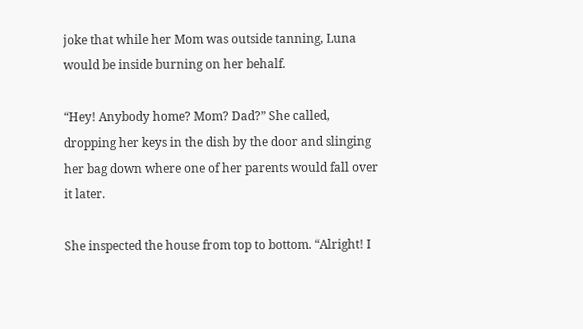joke that while her Mom was outside tanning, Luna would be inside burning on her behalf.

“Hey! Anybody home? Mom? Dad?” She called, dropping her keys in the dish by the door and slinging her bag down where one of her parents would fall over it later.

She inspected the house from top to bottom. “Alright! I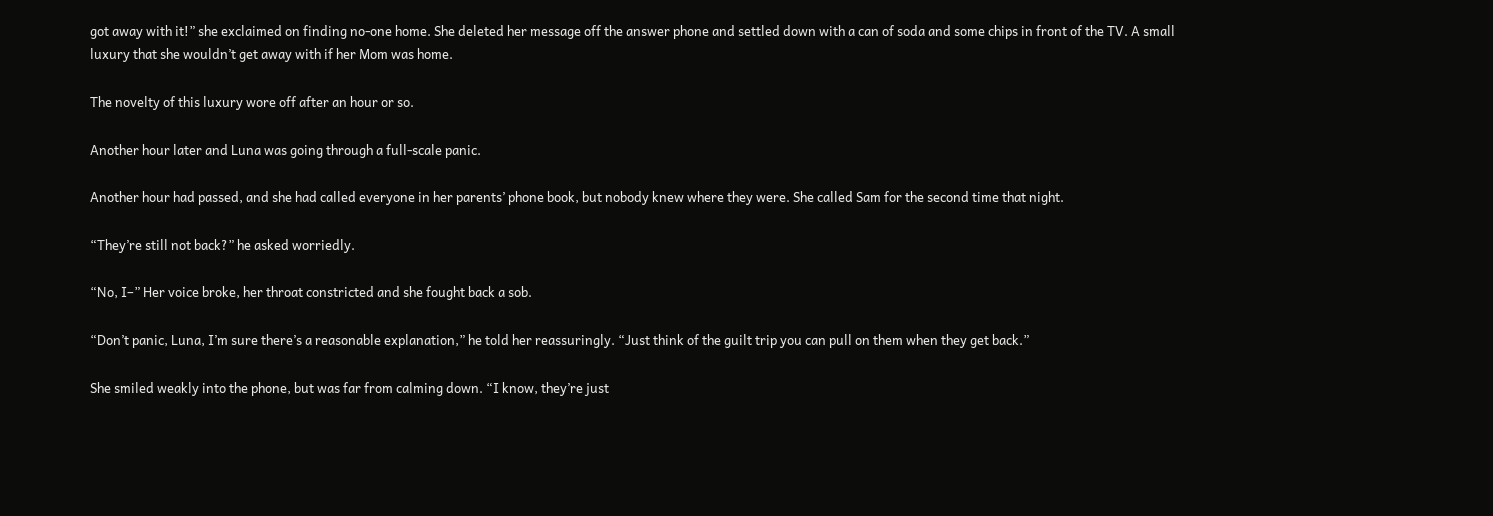got away with it!” she exclaimed on finding no-one home. She deleted her message off the answer phone and settled down with a can of soda and some chips in front of the TV. A small luxury that she wouldn’t get away with if her Mom was home.

The novelty of this luxury wore off after an hour or so.

Another hour later and Luna was going through a full-scale panic.

Another hour had passed, and she had called everyone in her parents’ phone book, but nobody knew where they were. She called Sam for the second time that night.

“They’re still not back?” he asked worriedly.

“No, I–” Her voice broke, her throat constricted and she fought back a sob.

“Don’t panic, Luna, I’m sure there’s a reasonable explanation,” he told her reassuringly. “Just think of the guilt trip you can pull on them when they get back.”

She smiled weakly into the phone, but was far from calming down. “I know, they’re just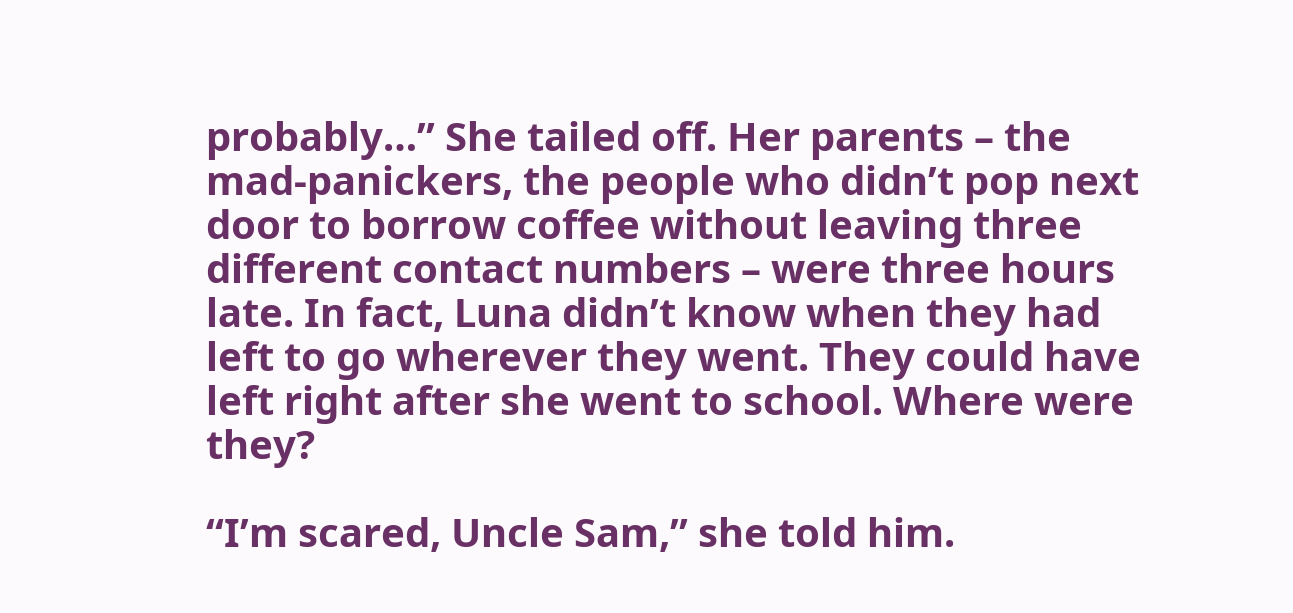probably…” She tailed off. Her parents – the mad-panickers, the people who didn’t pop next door to borrow coffee without leaving three different contact numbers – were three hours late. In fact, Luna didn’t know when they had left to go wherever they went. They could have left right after she went to school. Where were they?

“I’m scared, Uncle Sam,” she told him.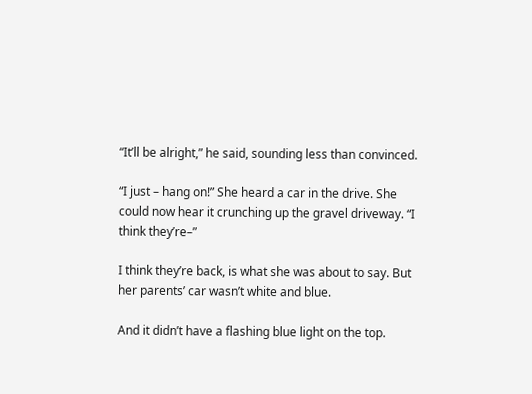“It’ll be alright,” he said, sounding less than convinced.

“I just – hang on!” She heard a car in the drive. She could now hear it crunching up the gravel driveway. “I think they’re–”

I think they’re back, is what she was about to say. But her parents’ car wasn’t white and blue.

And it didn’t have a flashing blue light on the top.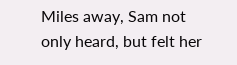Miles away, Sam not only heard, but felt her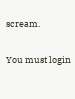scream.

You must login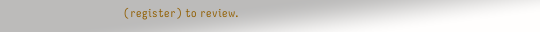(register) to review.